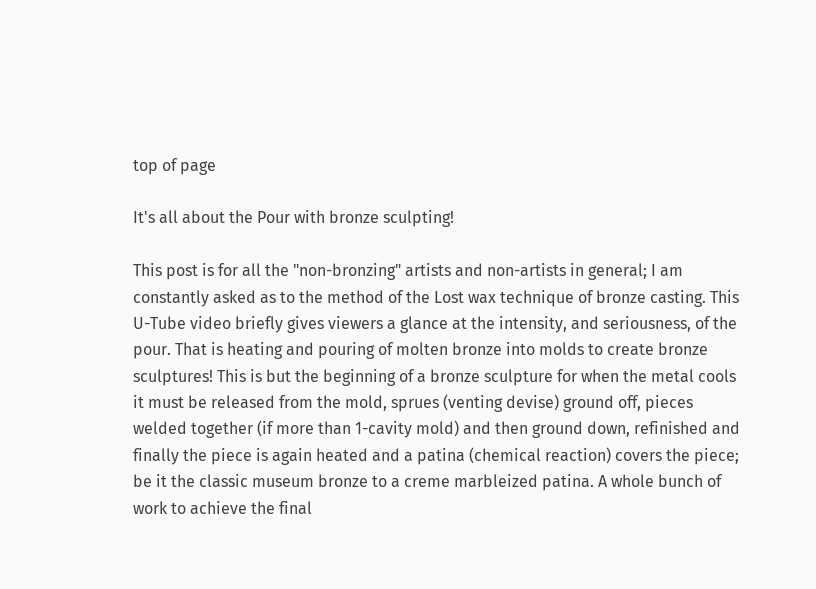top of page

It's all about the Pour with bronze sculpting!

This post is for all the "non-bronzing" artists and non-artists in general; I am constantly asked as to the method of the Lost wax technique of bronze casting. This U-Tube video briefly gives viewers a glance at the intensity, and seriousness, of the pour. That is heating and pouring of molten bronze into molds to create bronze sculptures! This is but the beginning of a bronze sculpture for when the metal cools it must be released from the mold, sprues (venting devise) ground off, pieces welded together (if more than 1-cavity mold) and then ground down, refinished and finally the piece is again heated and a patina (chemical reaction) covers the piece; be it the classic museum bronze to a creme marbleized patina. A whole bunch of work to achieve the final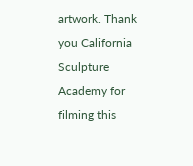artwork. Thank you California Sculpture Academy for filming this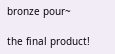bronze pour~

the final product!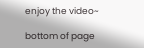enjoy the video~

bottom of page